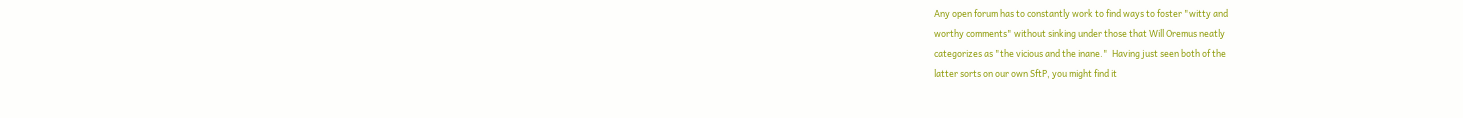Any open forum has to constantly work to find ways to foster "witty and
worthy comments" without sinking under those that Will Oremus neatly
categorizes as "the vicious and the inane."  Having just seen both of the
latter sorts on our own SftP, you might find it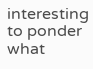interesting to ponder what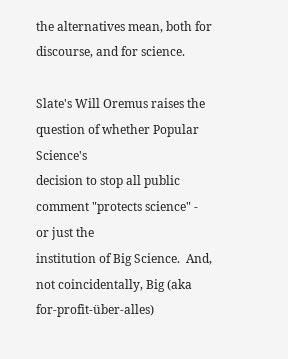the alternatives mean, both for discourse, and for science.

Slate's Will Oremus raises the question of whether Popular Science's
decision to stop all public comment "protects science" - or just the
institution of Big Science.  And, not coincidentally, Big (aka
for-profit-über-alles)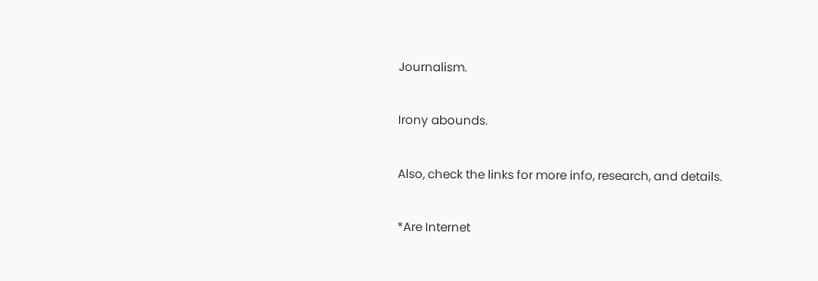Journalism.

Irony abounds.

Also, check the links for more info, research, and details.

*Are Internet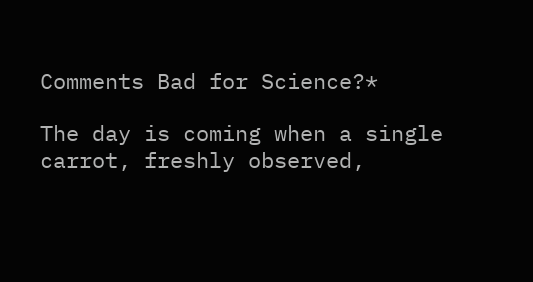Comments Bad for Science?*

The day is coming when a single carrot, freshly observed,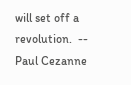will set off a
revolution.  -- Paul Cezanne